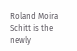Roland Moira Schitt is the newly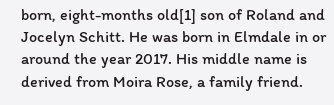born, eight-months old[1] son of Roland and Jocelyn Schitt. He was born in Elmdale in or around the year 2017. His middle name is derived from Moira Rose, a family friend.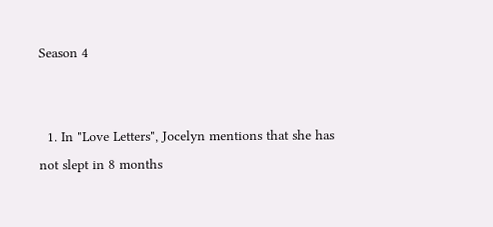Season 4


  1. In "Love Letters", Jocelyn mentions that she has not slept in 8 months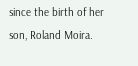since the birth of her son, Roland Moira.